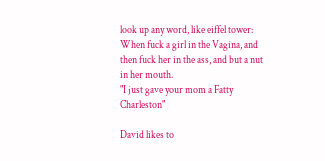look up any word, like eiffel tower:
When fuck a girl in the Vagina, and then fuck her in the ass, and but a nut in her mouth.
"I just gave your mom a Fatty Charleston"

David likes to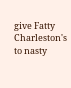give Fatty Charleston's to nasty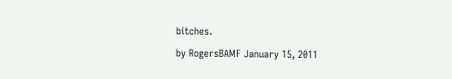bitches.
by RogersBAMF January 15, 2011